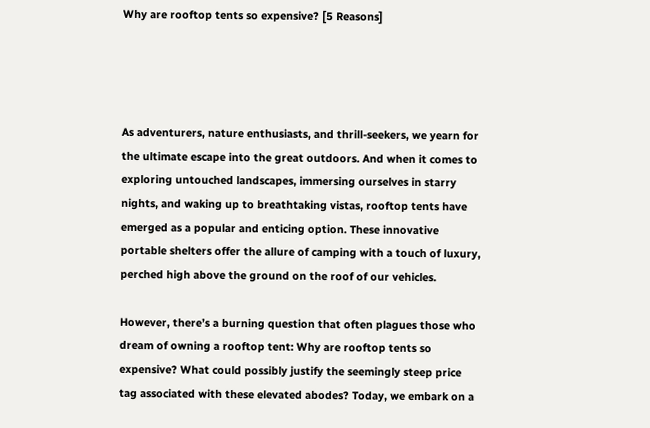Why are rooftop tents so expensive? [5 Reasons]




As adventurers, nature enthusiasts, and thrill-seekers, we yearn for the ultimate escape into the great outdoors. And when it comes to exploring untouched landscapes, immersing ourselves in starry nights, and waking up to breathtaking vistas, rooftop tents have emerged as a popular and enticing option. These innovative portable shelters offer the allure of camping with a touch of luxury, perched high above the ground on the roof of our vehicles.

However, there’s a burning question that often plagues those who dream of owning a rooftop tent: Why are rooftop tents so expensive? What could possibly justify the seemingly steep price tag associated with these elevated abodes? Today, we embark on a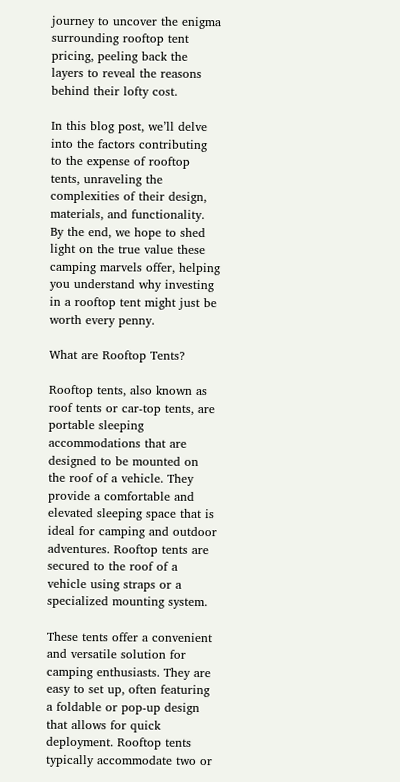journey to uncover the enigma surrounding rooftop tent pricing, peeling back the layers to reveal the reasons behind their lofty cost.

In this blog post, we’ll delve into the factors contributing to the expense of rooftop tents, unraveling the complexities of their design, materials, and functionality. By the end, we hope to shed light on the true value these camping marvels offer, helping you understand why investing in a rooftop tent might just be worth every penny.

What are Rooftop Tents?

Rooftop tents, also known as roof tents or car-top tents, are portable sleeping accommodations that are designed to be mounted on the roof of a vehicle. They provide a comfortable and elevated sleeping space that is ideal for camping and outdoor adventures. Rooftop tents are secured to the roof of a vehicle using straps or a specialized mounting system.

These tents offer a convenient and versatile solution for camping enthusiasts. They are easy to set up, often featuring a foldable or pop-up design that allows for quick deployment. Rooftop tents typically accommodate two or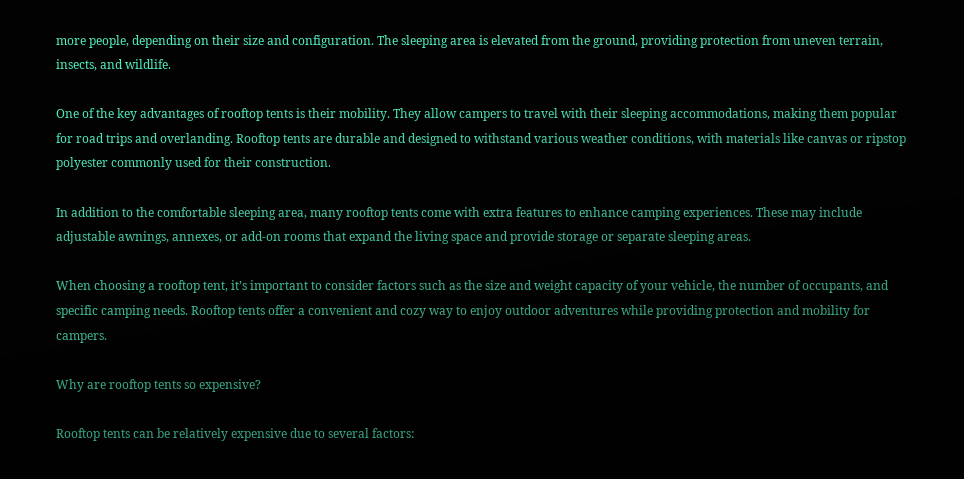more people, depending on their size and configuration. The sleeping area is elevated from the ground, providing protection from uneven terrain, insects, and wildlife.

One of the key advantages of rooftop tents is their mobility. They allow campers to travel with their sleeping accommodations, making them popular for road trips and overlanding. Rooftop tents are durable and designed to withstand various weather conditions, with materials like canvas or ripstop polyester commonly used for their construction.

In addition to the comfortable sleeping area, many rooftop tents come with extra features to enhance camping experiences. These may include adjustable awnings, annexes, or add-on rooms that expand the living space and provide storage or separate sleeping areas.

When choosing a rooftop tent, it’s important to consider factors such as the size and weight capacity of your vehicle, the number of occupants, and specific camping needs. Rooftop tents offer a convenient and cozy way to enjoy outdoor adventures while providing protection and mobility for campers.

Why are rooftop tents so expensive?

Rooftop tents can be relatively expensive due to several factors: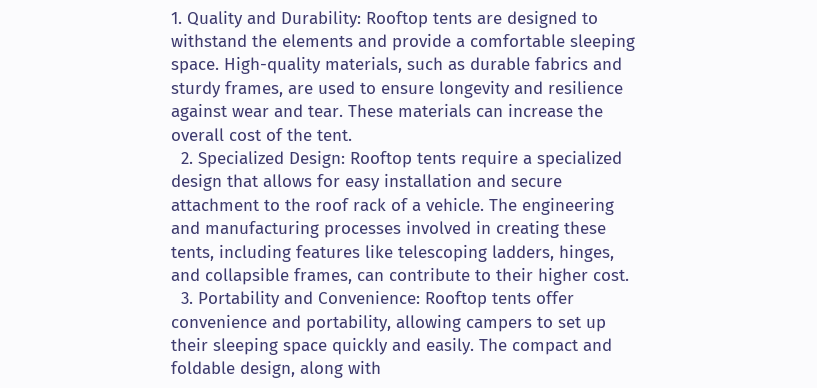1. Quality and Durability: Rooftop tents are designed to withstand the elements and provide a comfortable sleeping space. High-quality materials, such as durable fabrics and sturdy frames, are used to ensure longevity and resilience against wear and tear. These materials can increase the overall cost of the tent.
  2. Specialized Design: Rooftop tents require a specialized design that allows for easy installation and secure attachment to the roof rack of a vehicle. The engineering and manufacturing processes involved in creating these tents, including features like telescoping ladders, hinges, and collapsible frames, can contribute to their higher cost.
  3. Portability and Convenience: Rooftop tents offer convenience and portability, allowing campers to set up their sleeping space quickly and easily. The compact and foldable design, along with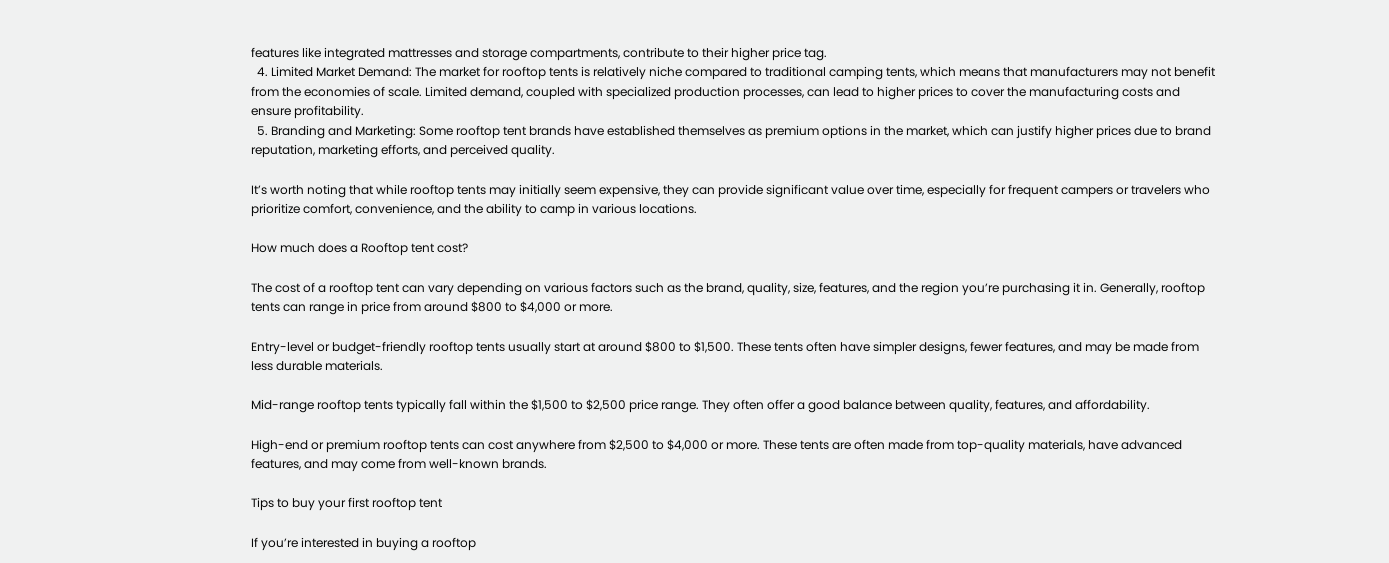features like integrated mattresses and storage compartments, contribute to their higher price tag.
  4. Limited Market Demand: The market for rooftop tents is relatively niche compared to traditional camping tents, which means that manufacturers may not benefit from the economies of scale. Limited demand, coupled with specialized production processes, can lead to higher prices to cover the manufacturing costs and ensure profitability.
  5. Branding and Marketing: Some rooftop tent brands have established themselves as premium options in the market, which can justify higher prices due to brand reputation, marketing efforts, and perceived quality.

It’s worth noting that while rooftop tents may initially seem expensive, they can provide significant value over time, especially for frequent campers or travelers who prioritize comfort, convenience, and the ability to camp in various locations.

How much does a Rooftop tent cost?

The cost of a rooftop tent can vary depending on various factors such as the brand, quality, size, features, and the region you’re purchasing it in. Generally, rooftop tents can range in price from around $800 to $4,000 or more.

Entry-level or budget-friendly rooftop tents usually start at around $800 to $1,500. These tents often have simpler designs, fewer features, and may be made from less durable materials.

Mid-range rooftop tents typically fall within the $1,500 to $2,500 price range. They often offer a good balance between quality, features, and affordability.

High-end or premium rooftop tents can cost anywhere from $2,500 to $4,000 or more. These tents are often made from top-quality materials, have advanced features, and may come from well-known brands.

Tips to buy your first rooftop tent

If you’re interested in buying a rooftop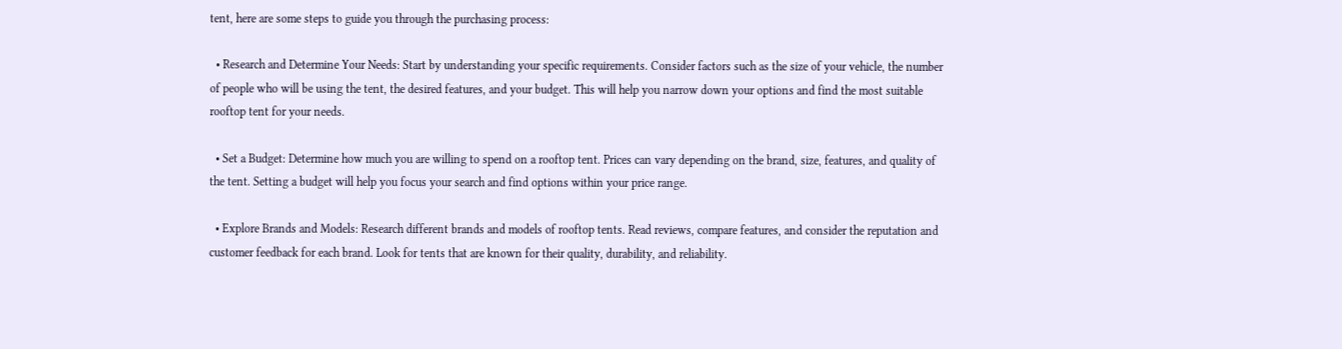tent, here are some steps to guide you through the purchasing process:

  • Research and Determine Your Needs: Start by understanding your specific requirements. Consider factors such as the size of your vehicle, the number of people who will be using the tent, the desired features, and your budget. This will help you narrow down your options and find the most suitable rooftop tent for your needs.

  • Set a Budget: Determine how much you are willing to spend on a rooftop tent. Prices can vary depending on the brand, size, features, and quality of the tent. Setting a budget will help you focus your search and find options within your price range.

  • Explore Brands and Models: Research different brands and models of rooftop tents. Read reviews, compare features, and consider the reputation and customer feedback for each brand. Look for tents that are known for their quality, durability, and reliability.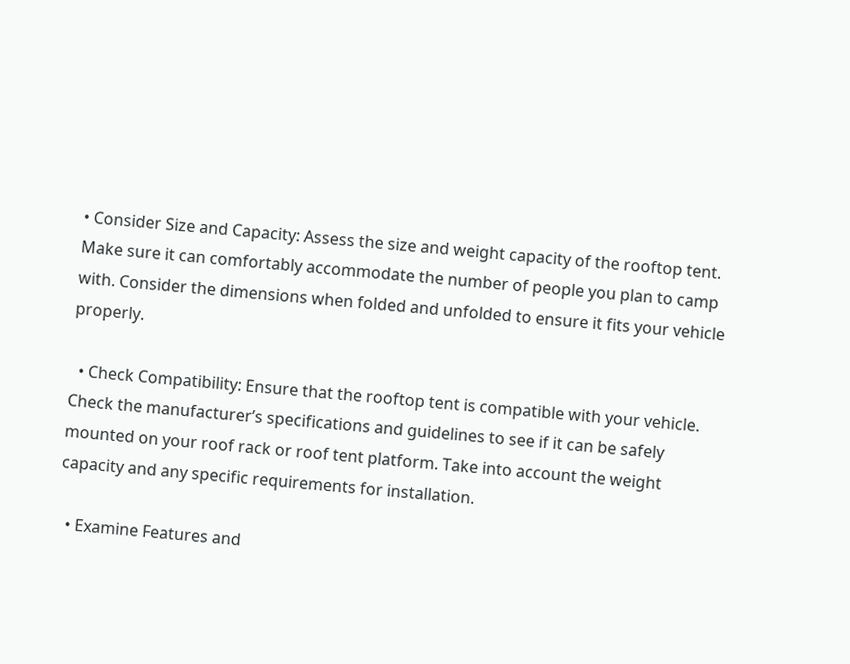• Consider Size and Capacity: Assess the size and weight capacity of the rooftop tent. Make sure it can comfortably accommodate the number of people you plan to camp with. Consider the dimensions when folded and unfolded to ensure it fits your vehicle properly.

  • Check Compatibility: Ensure that the rooftop tent is compatible with your vehicle. Check the manufacturer’s specifications and guidelines to see if it can be safely mounted on your roof rack or roof tent platform. Take into account the weight capacity and any specific requirements for installation.

  • Examine Features and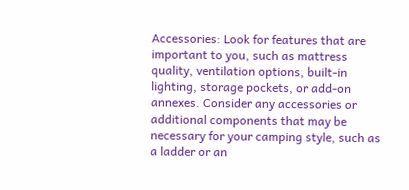Accessories: Look for features that are important to you, such as mattress quality, ventilation options, built-in lighting, storage pockets, or add-on annexes. Consider any accessories or additional components that may be necessary for your camping style, such as a ladder or an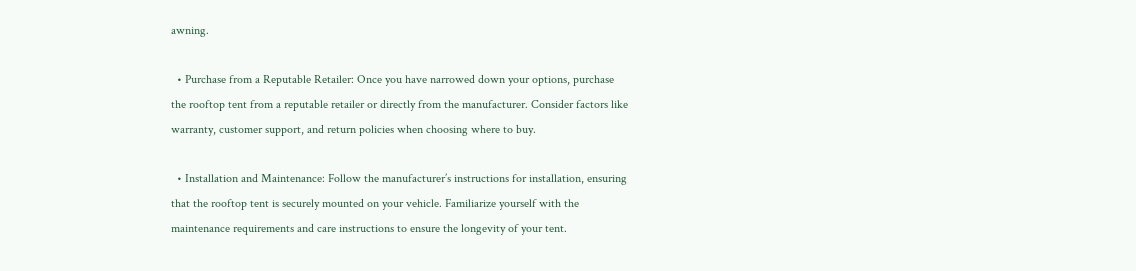awning.

  • Purchase from a Reputable Retailer: Once you have narrowed down your options, purchase the rooftop tent from a reputable retailer or directly from the manufacturer. Consider factors like warranty, customer support, and return policies when choosing where to buy.

  • Installation and Maintenance: Follow the manufacturer’s instructions for installation, ensuring that the rooftop tent is securely mounted on your vehicle. Familiarize yourself with the maintenance requirements and care instructions to ensure the longevity of your tent.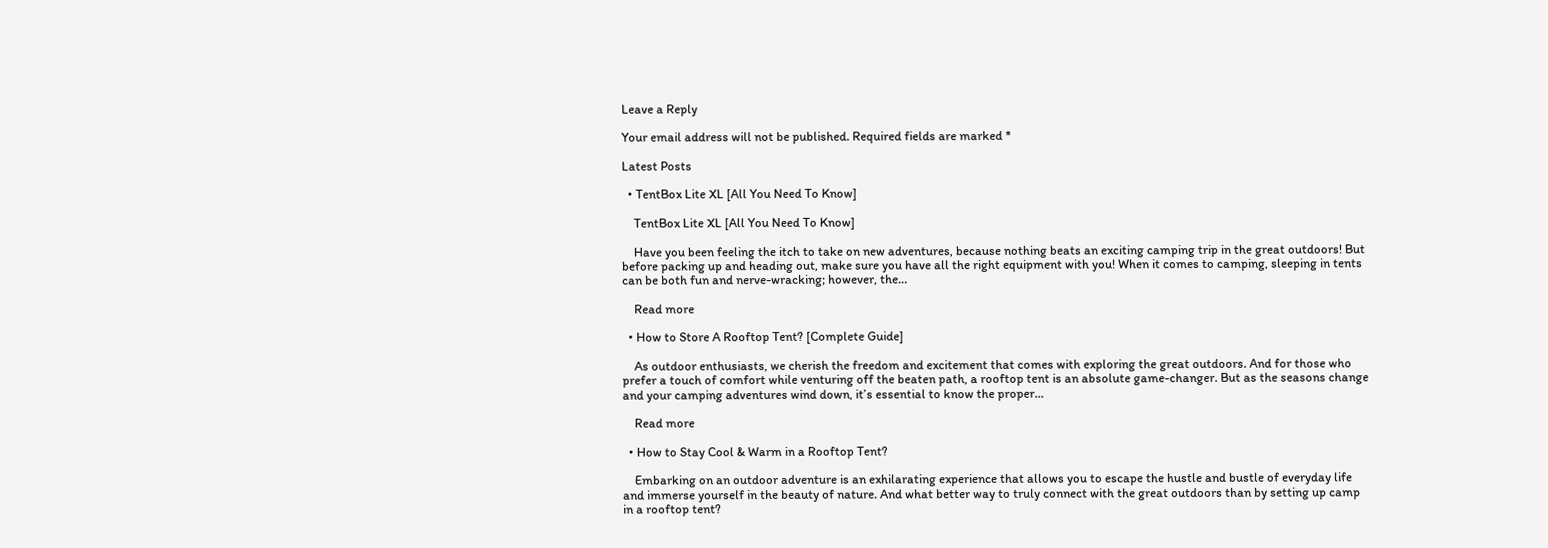Leave a Reply

Your email address will not be published. Required fields are marked *

Latest Posts

  • TentBox Lite XL [All You Need To Know]

    TentBox Lite XL [All You Need To Know]

    Have you been feeling the itch to take on new adventures, because nothing beats an exciting camping trip in the great outdoors! But before packing up and heading out, make sure you have all the right equipment with you! When it comes to camping, sleeping in tents can be both fun and nerve-wracking; however, the…

    Read more

  • How to Store A Rooftop Tent? [Complete Guide]

    As outdoor enthusiasts, we cherish the freedom and excitement that comes with exploring the great outdoors. And for those who prefer a touch of comfort while venturing off the beaten path, a rooftop tent is an absolute game-changer. But as the seasons change and your camping adventures wind down, it’s essential to know the proper…

    Read more

  • How to Stay Cool & Warm in a Rooftop Tent?

    Embarking on an outdoor adventure is an exhilarating experience that allows you to escape the hustle and bustle of everyday life and immerse yourself in the beauty of nature. And what better way to truly connect with the great outdoors than by setting up camp in a rooftop tent?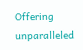Offering unparalleled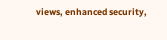views, enhanced security,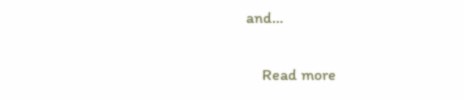and…

    Read more